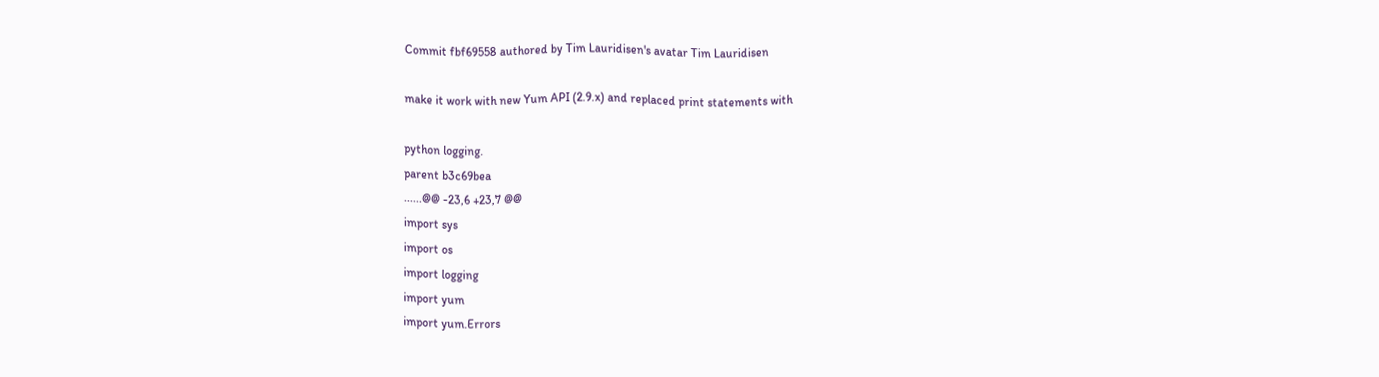Commit fbf69558 authored by Tim Lauridisen's avatar Tim Lauridisen

make it work with new Yum API (2.9.x) and replaced print statements with

python logging.
parent b3c69bea
......@@ -23,6 +23,7 @@
import sys
import os
import logging
import yum
import yum.Errors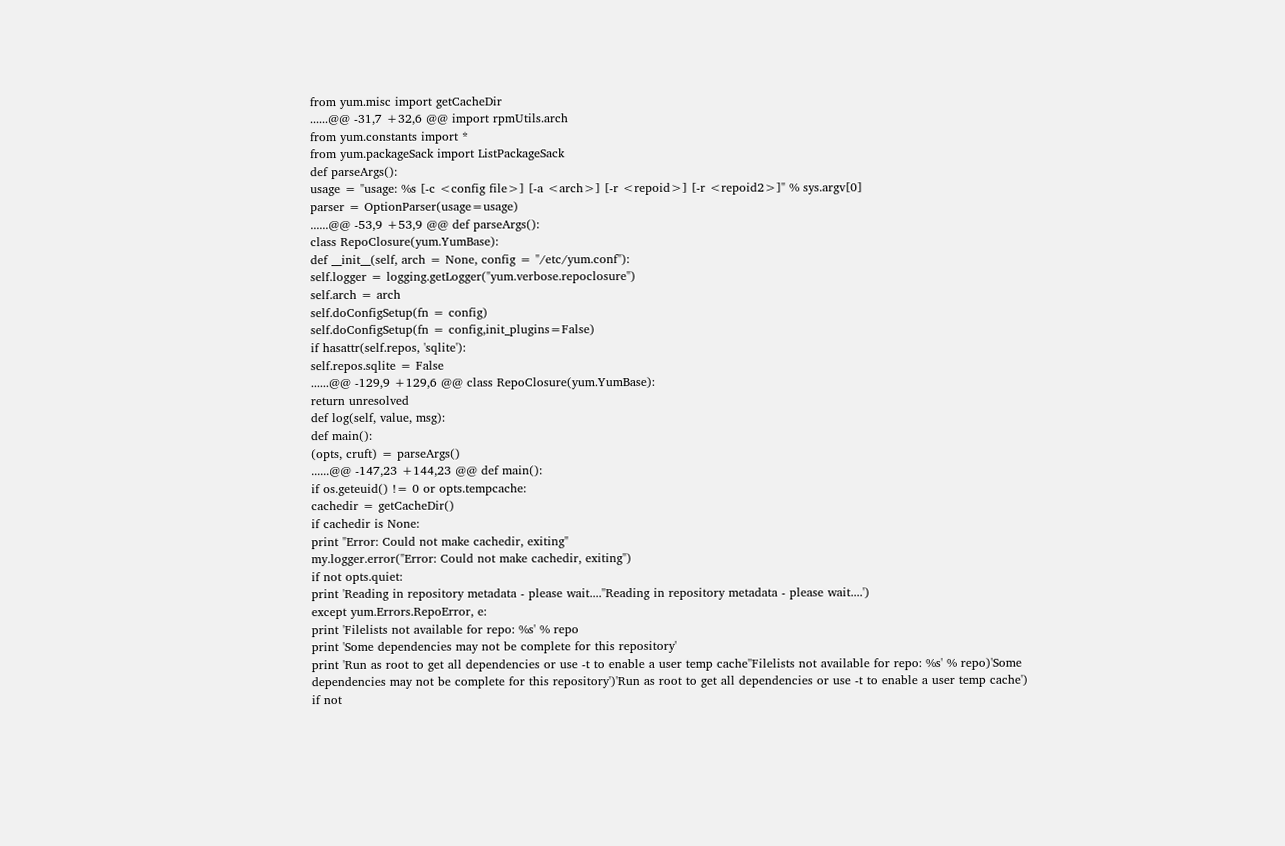from yum.misc import getCacheDir
......@@ -31,7 +32,6 @@ import rpmUtils.arch
from yum.constants import *
from yum.packageSack import ListPackageSack
def parseArgs():
usage = "usage: %s [-c <config file>] [-a <arch>] [-r <repoid>] [-r <repoid2>]" % sys.argv[0]
parser = OptionParser(usage=usage)
......@@ -53,9 +53,9 @@ def parseArgs():
class RepoClosure(yum.YumBase):
def __init__(self, arch = None, config = "/etc/yum.conf"):
self.logger = logging.getLogger("yum.verbose.repoclosure")
self.arch = arch
self.doConfigSetup(fn = config)
self.doConfigSetup(fn = config,init_plugins=False)
if hasattr(self.repos, 'sqlite'):
self.repos.sqlite = False
......@@ -129,9 +129,6 @@ class RepoClosure(yum.YumBase):
return unresolved
def log(self, value, msg):
def main():
(opts, cruft) = parseArgs()
......@@ -147,23 +144,23 @@ def main():
if os.geteuid() != 0 or opts.tempcache:
cachedir = getCacheDir()
if cachedir is None:
print "Error: Could not make cachedir, exiting"
my.logger.error("Error: Could not make cachedir, exiting")
if not opts.quiet:
print 'Reading in repository metadata - please wait....''Reading in repository metadata - please wait....')
except yum.Errors.RepoError, e:
print 'Filelists not available for repo: %s' % repo
print 'Some dependencies may not be complete for this repository'
print 'Run as root to get all dependencies or use -t to enable a user temp cache''Filelists not available for repo: %s' % repo)'Some dependencies may not be complete for this repository')'Run as root to get all dependencies or use -t to enable a user temp cache')
if not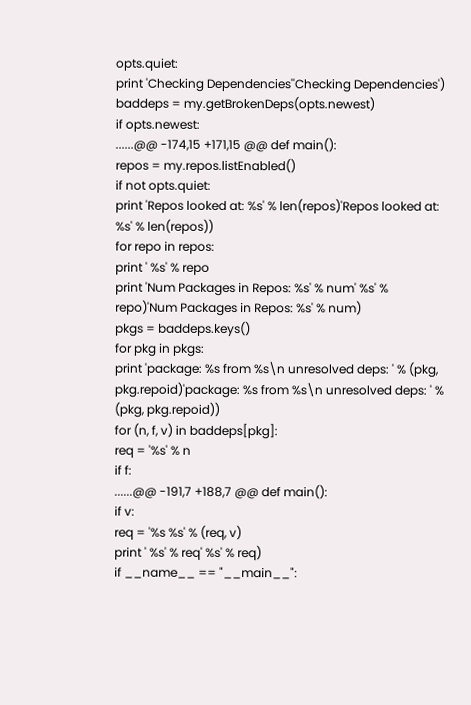opts.quiet:
print 'Checking Dependencies''Checking Dependencies')
baddeps = my.getBrokenDeps(opts.newest)
if opts.newest:
......@@ -174,15 +171,15 @@ def main():
repos = my.repos.listEnabled()
if not opts.quiet:
print 'Repos looked at: %s' % len(repos)'Repos looked at: %s' % len(repos))
for repo in repos:
print ' %s' % repo
print 'Num Packages in Repos: %s' % num' %s' % repo)'Num Packages in Repos: %s' % num)
pkgs = baddeps.keys()
for pkg in pkgs:
print 'package: %s from %s\n unresolved deps: ' % (pkg, pkg.repoid)'package: %s from %s\n unresolved deps: ' % (pkg, pkg.repoid))
for (n, f, v) in baddeps[pkg]:
req = '%s' % n
if f:
......@@ -191,7 +188,7 @@ def main():
if v:
req = '%s %s' % (req, v)
print ' %s' % req' %s' % req)
if __name__ == "__main__":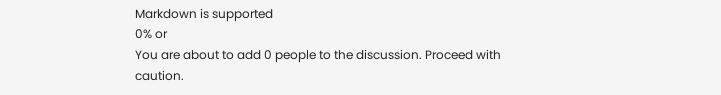Markdown is supported
0% or
You are about to add 0 people to the discussion. Proceed with caution.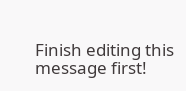Finish editing this message first!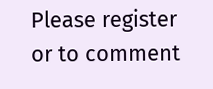Please register or to comment